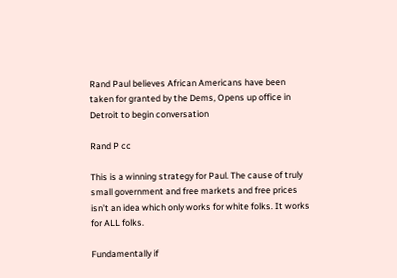Rand Paul believes African Americans have been taken for granted by the Dems, Opens up office in Detroit to begin conversation

Rand P cc

This is a winning strategy for Paul. The cause of truly small government and free markets and free prices isn’t an idea which only works for white folks. It works for ALL folks.

Fundamentally if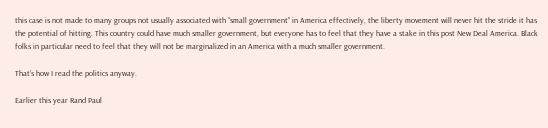this case is not made to many groups not usually associated with “small government” in America effectively, the liberty movement will never hit the stride it has the potential of hitting. This country could have much smaller government, but everyone has to feel that they have a stake in this post New Deal America. Black folks in particular need to feel that they will not be marginalized in an America with a much smaller government.

That’s how I read the politics anyway.

Earlier this year Rand Paul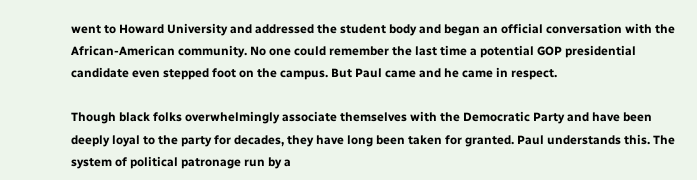went to Howard University and addressed the student body and began an official conversation with the African-American community. No one could remember the last time a potential GOP presidential candidate even stepped foot on the campus. But Paul came and he came in respect.

Though black folks overwhelmingly associate themselves with the Democratic Party and have been deeply loyal to the party for decades, they have long been taken for granted. Paul understands this. The system of political patronage run by a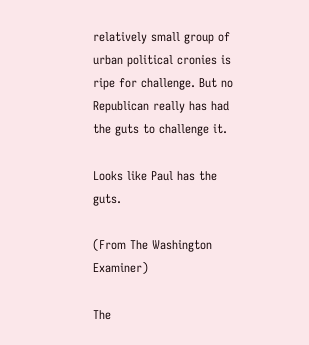relatively small group of urban political cronies is ripe for challenge. But no Republican really has had the guts to challenge it.

Looks like Paul has the guts.

(From The Washington Examiner)

The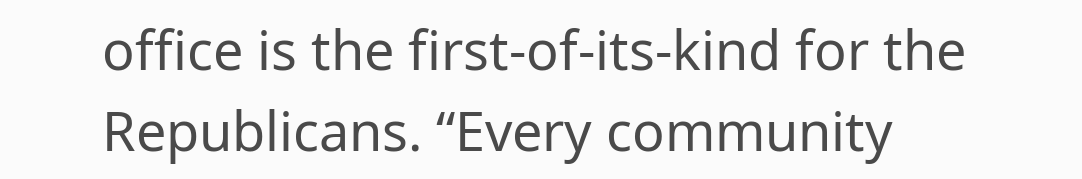office is the first-of-its-kind for the Republicans. “Every community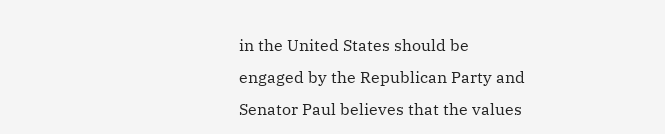in the United States should be engaged by the Republican Party and Senator Paul believes that the values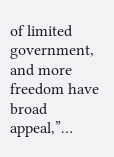of limited government, and more freedom have broad appeal,”…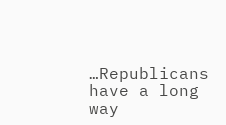…Republicans have a long way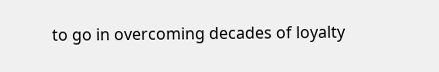to go in overcoming decades of loyalty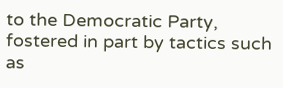to the Democratic Party, fostered in part by tactics such as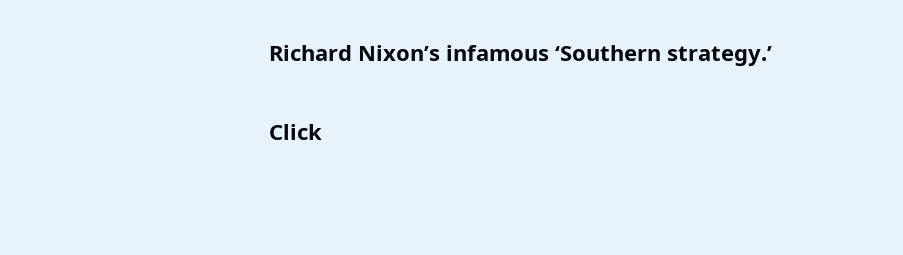Richard Nixon’s infamous ‘Southern strategy.’

Click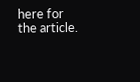here for the article.